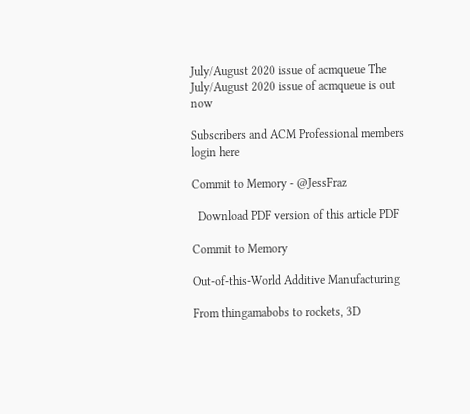July/August 2020 issue of acmqueue The July/August 2020 issue of acmqueue is out now

Subscribers and ACM Professional members login here

Commit to Memory - @JessFraz

  Download PDF version of this article PDF

Commit to Memory

Out-of-this-World Additive Manufacturing

From thingamabobs to rockets, 3D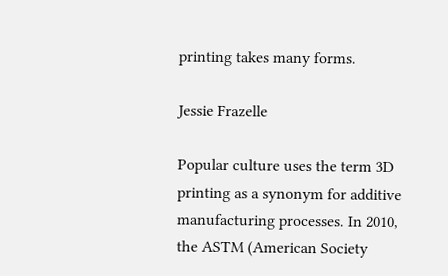printing takes many forms.

Jessie Frazelle

Popular culture uses the term 3D printing as a synonym for additive manufacturing processes. In 2010, the ASTM (American Society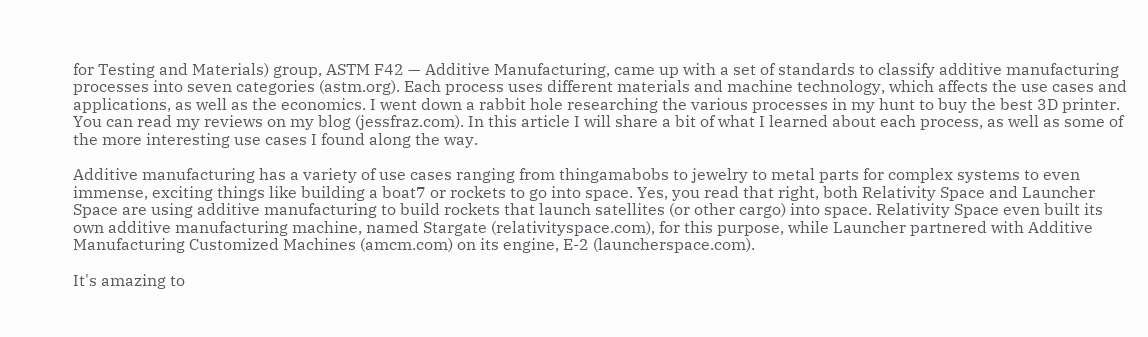for Testing and Materials) group, ASTM F42 — Additive Manufacturing, came up with a set of standards to classify additive manufacturing processes into seven categories (astm.org). Each process uses different materials and machine technology, which affects the use cases and applications, as well as the economics. I went down a rabbit hole researching the various processes in my hunt to buy the best 3D printer. You can read my reviews on my blog (jessfraz.com). In this article I will share a bit of what I learned about each process, as well as some of the more interesting use cases I found along the way.

Additive manufacturing has a variety of use cases ranging from thingamabobs to jewelry to metal parts for complex systems to even immense, exciting things like building a boat7 or rockets to go into space. Yes, you read that right, both Relativity Space and Launcher Space are using additive manufacturing to build rockets that launch satellites (or other cargo) into space. Relativity Space even built its own additive manufacturing machine, named Stargate (relativityspace.com), for this purpose, while Launcher partnered with Additive Manufacturing Customized Machines (amcm.com) on its engine, E-2 (launcherspace.com).

It's amazing to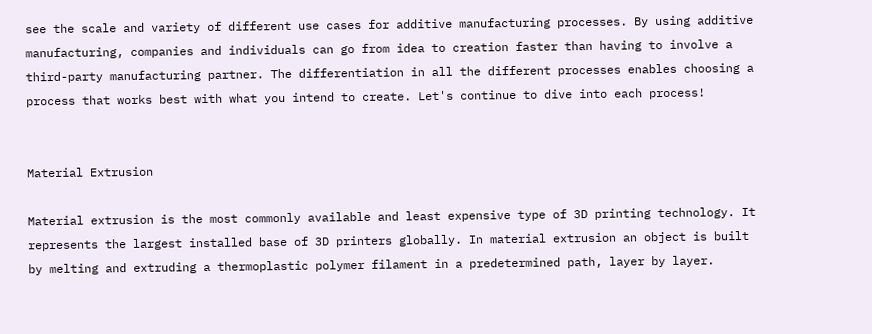see the scale and variety of different use cases for additive manufacturing processes. By using additive manufacturing, companies and individuals can go from idea to creation faster than having to involve a third-party manufacturing partner. The differentiation in all the different processes enables choosing a process that works best with what you intend to create. Let's continue to dive into each process!


Material Extrusion

Material extrusion is the most commonly available and least expensive type of 3D printing technology. It represents the largest installed base of 3D printers globally. In material extrusion an object is built by melting and extruding a thermoplastic polymer filament in a predetermined path, layer by layer.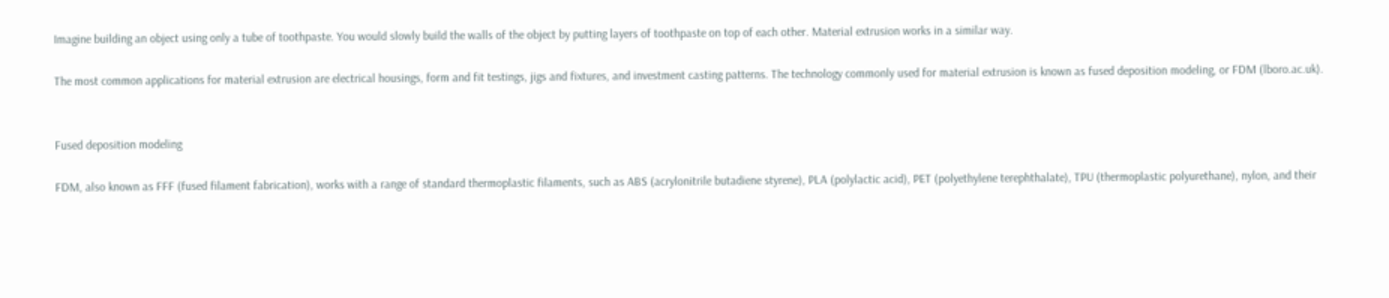Imagine building an object using only a tube of toothpaste. You would slowly build the walls of the object by putting layers of toothpaste on top of each other. Material extrusion works in a similar way.

The most common applications for material extrusion are electrical housings, form and fit testings, jigs and fixtures, and investment casting patterns. The technology commonly used for material extrusion is known as fused deposition modeling, or FDM (lboro.ac.uk).


Fused deposition modeling

FDM, also known as FFF (fused filament fabrication), works with a range of standard thermoplastic filaments, such as ABS (acrylonitrile butadiene styrene), PLA (polylactic acid), PET (polyethylene terephthalate), TPU (thermoplastic polyurethane), nylon, and their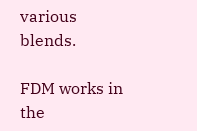various blends.

FDM works in the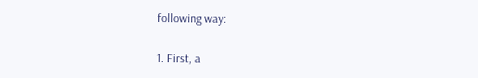following way:

1. First, a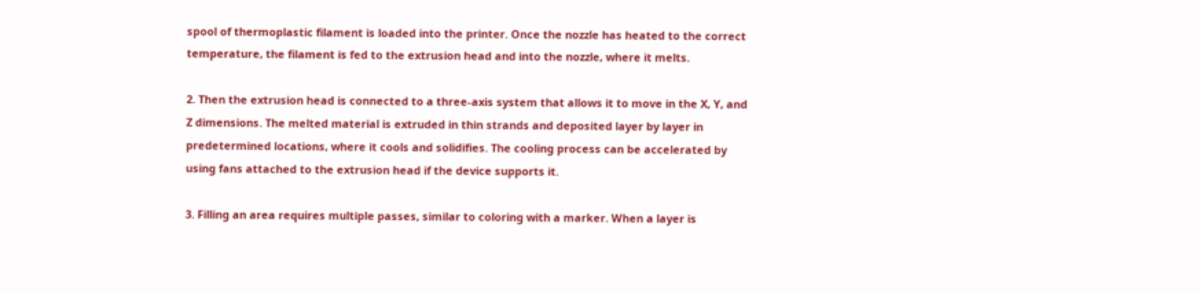spool of thermoplastic filament is loaded into the printer. Once the nozzle has heated to the correct temperature, the filament is fed to the extrusion head and into the nozzle, where it melts.

2. Then the extrusion head is connected to a three-axis system that allows it to move in the X, Y, and Z dimensions. The melted material is extruded in thin strands and deposited layer by layer in predetermined locations, where it cools and solidifies. The cooling process can be accelerated by using fans attached to the extrusion head if the device supports it.

3. Filling an area requires multiple passes, similar to coloring with a marker. When a layer is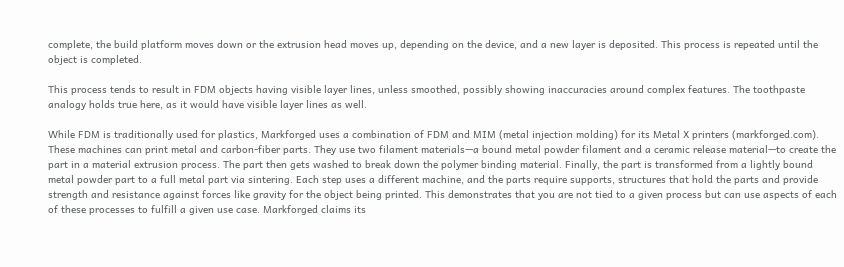complete, the build platform moves down or the extrusion head moves up, depending on the device, and a new layer is deposited. This process is repeated until the object is completed.

This process tends to result in FDM objects having visible layer lines, unless smoothed, possibly showing inaccuracies around complex features. The toothpaste analogy holds true here, as it would have visible layer lines as well.

While FDM is traditionally used for plastics, Markforged uses a combination of FDM and MIM (metal injection molding) for its Metal X printers (markforged.com). These machines can print metal and carbon-fiber parts. They use two filament materials—a bound metal powder filament and a ceramic release material—to create the part in a material extrusion process. The part then gets washed to break down the polymer binding material. Finally, the part is transformed from a lightly bound metal powder part to a full metal part via sintering. Each step uses a different machine, and the parts require supports, structures that hold the parts and provide strength and resistance against forces like gravity for the object being printed. This demonstrates that you are not tied to a given process but can use aspects of each of these processes to fulfill a given use case. Markforged claims its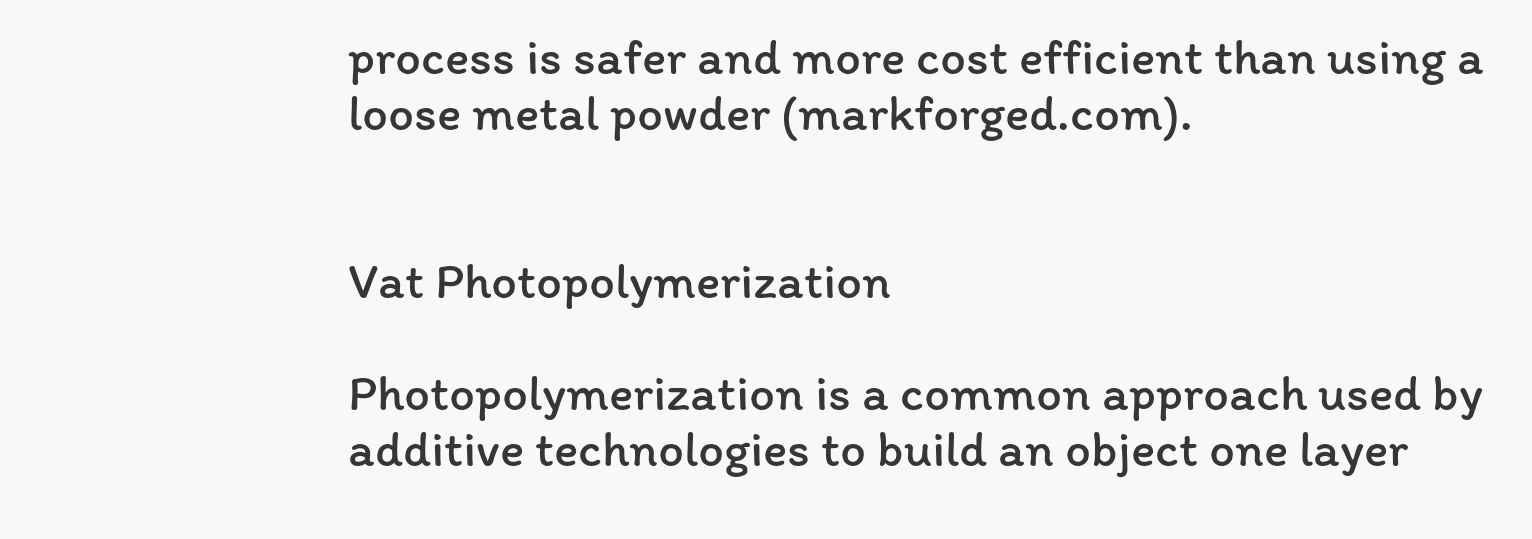process is safer and more cost efficient than using a loose metal powder (markforged.com).


Vat Photopolymerization

Photopolymerization is a common approach used by additive technologies to build an object one layer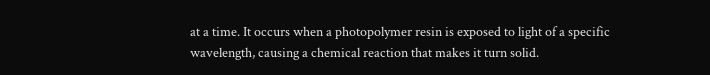at a time. It occurs when a photopolymer resin is exposed to light of a specific wavelength, causing a chemical reaction that makes it turn solid.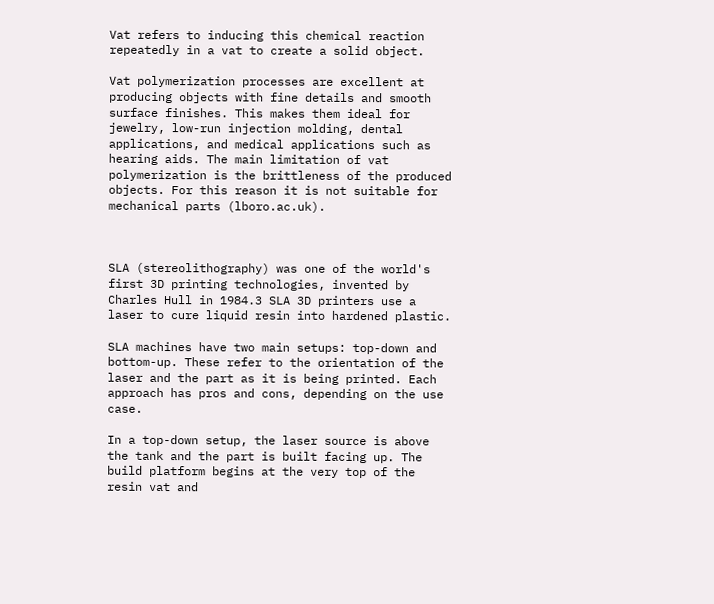Vat refers to inducing this chemical reaction repeatedly in a vat to create a solid object.

Vat polymerization processes are excellent at producing objects with fine details and smooth surface finishes. This makes them ideal for jewelry, low-run injection molding, dental applications, and medical applications such as hearing aids. The main limitation of vat polymerization is the brittleness of the produced objects. For this reason it is not suitable for mechanical parts (lboro.ac.uk).



SLA (stereolithography) was one of the world's first 3D printing technologies, invented by Charles Hull in 1984.3 SLA 3D printers use a laser to cure liquid resin into hardened plastic.

SLA machines have two main setups: top-down and bottom-up. These refer to the orientation of the laser and the part as it is being printed. Each approach has pros and cons, depending on the use case.

In a top-down setup, the laser source is above the tank and the part is built facing up. The build platform begins at the very top of the resin vat and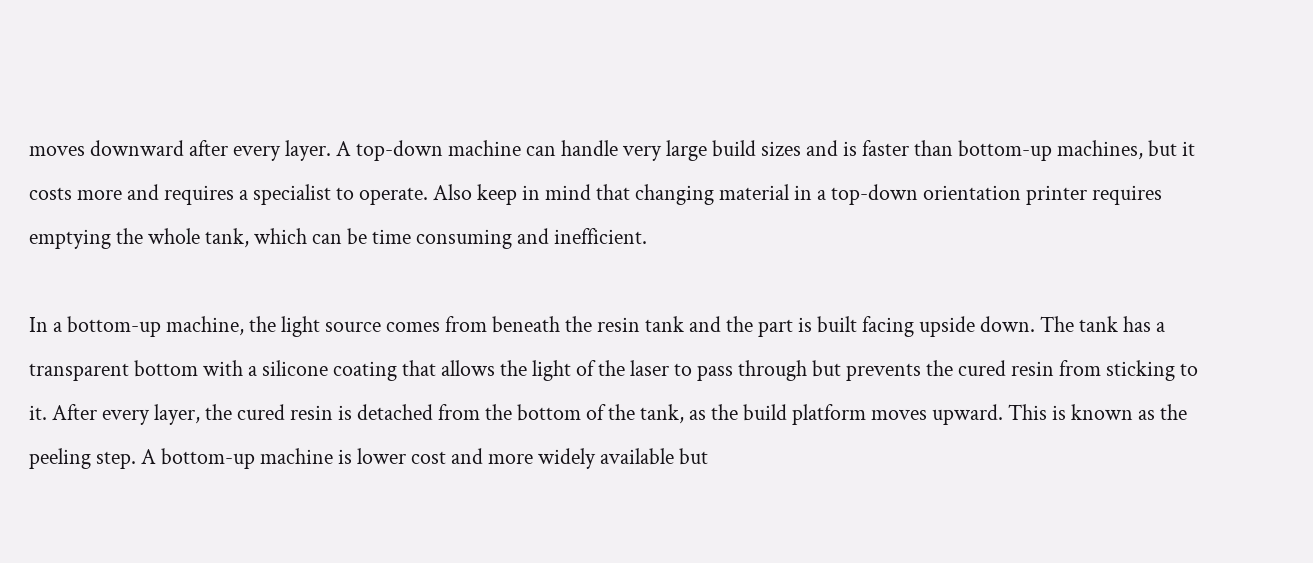moves downward after every layer. A top-down machine can handle very large build sizes and is faster than bottom-up machines, but it costs more and requires a specialist to operate. Also keep in mind that changing material in a top-down orientation printer requires emptying the whole tank, which can be time consuming and inefficient.

In a bottom-up machine, the light source comes from beneath the resin tank and the part is built facing upside down. The tank has a transparent bottom with a silicone coating that allows the light of the laser to pass through but prevents the cured resin from sticking to it. After every layer, the cured resin is detached from the bottom of the tank, as the build platform moves upward. This is known as the peeling step. A bottom-up machine is lower cost and more widely available but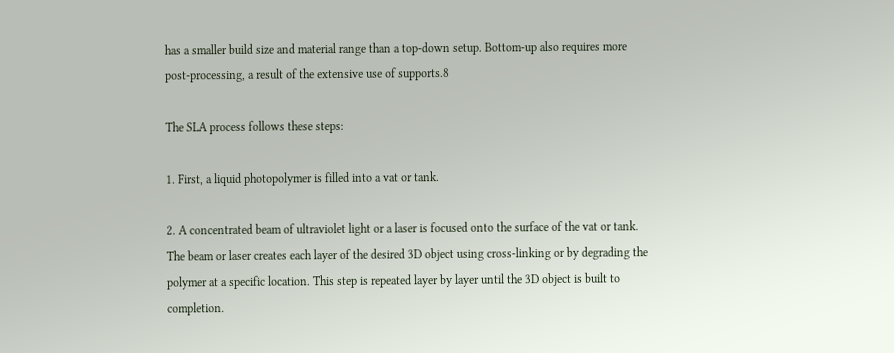has a smaller build size and material range than a top-down setup. Bottom-up also requires more post-processing, a result of the extensive use of supports.8

The SLA process follows these steps:

1. First, a liquid photopolymer is filled into a vat or tank.

2. A concentrated beam of ultraviolet light or a laser is focused onto the surface of the vat or tank. The beam or laser creates each layer of the desired 3D object using cross-linking or by degrading the polymer at a specific location. This step is repeated layer by layer until the 3D object is built to completion.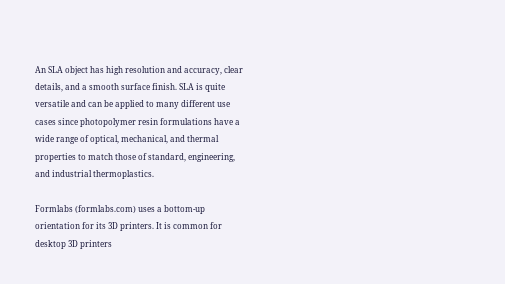An SLA object has high resolution and accuracy, clear details, and a smooth surface finish. SLA is quite versatile and can be applied to many different use cases since photopolymer resin formulations have a wide range of optical, mechanical, and thermal properties to match those of standard, engineering, and industrial thermoplastics.

Formlabs (formlabs.com) uses a bottom-up orientation for its 3D printers. It is common for desktop 3D printers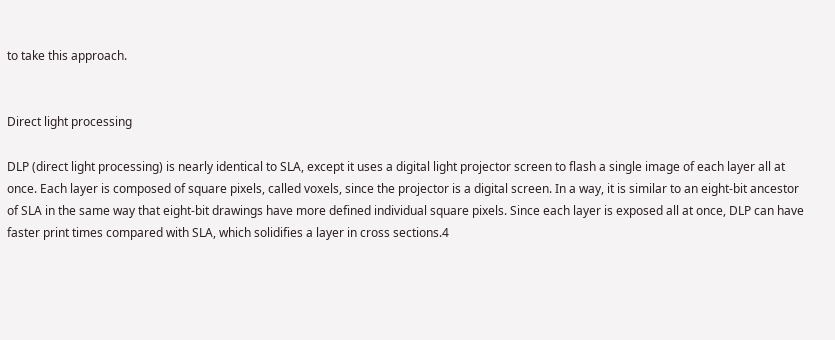to take this approach.


Direct light processing

DLP (direct light processing) is nearly identical to SLA, except it uses a digital light projector screen to flash a single image of each layer all at once. Each layer is composed of square pixels, called voxels, since the projector is a digital screen. In a way, it is similar to an eight-bit ancestor of SLA in the same way that eight-bit drawings have more defined individual square pixels. Since each layer is exposed all at once, DLP can have faster print times compared with SLA, which solidifies a layer in cross sections.4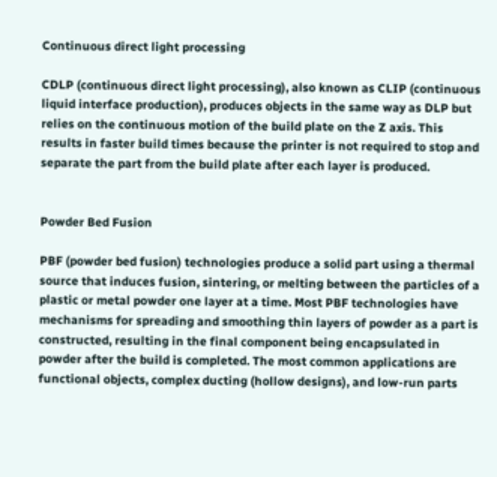Continuous direct light processing

CDLP (continuous direct light processing), also known as CLIP (continuous liquid interface production), produces objects in the same way as DLP but relies on the continuous motion of the build plate on the Z axis. This results in faster build times because the printer is not required to stop and separate the part from the build plate after each layer is produced.


Powder Bed Fusion

PBF (powder bed fusion) technologies produce a solid part using a thermal source that induces fusion, sintering, or melting between the particles of a plastic or metal powder one layer at a time. Most PBF technologies have mechanisms for spreading and smoothing thin layers of powder as a part is constructed, resulting in the final component being encapsulated in powder after the build is completed. The most common applications are functional objects, complex ducting (hollow designs), and low-run parts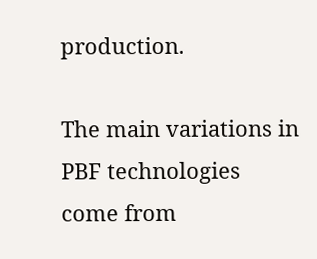production.

The main variations in PBF technologies come from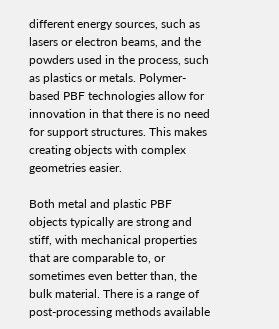different energy sources, such as lasers or electron beams, and the powders used in the process, such as plastics or metals. Polymer-based PBF technologies allow for innovation in that there is no need for support structures. This makes creating objects with complex geometries easier.

Both metal and plastic PBF objects typically are strong and stiff, with mechanical properties that are comparable to, or sometimes even better than, the bulk material. There is a range of post-processing methods available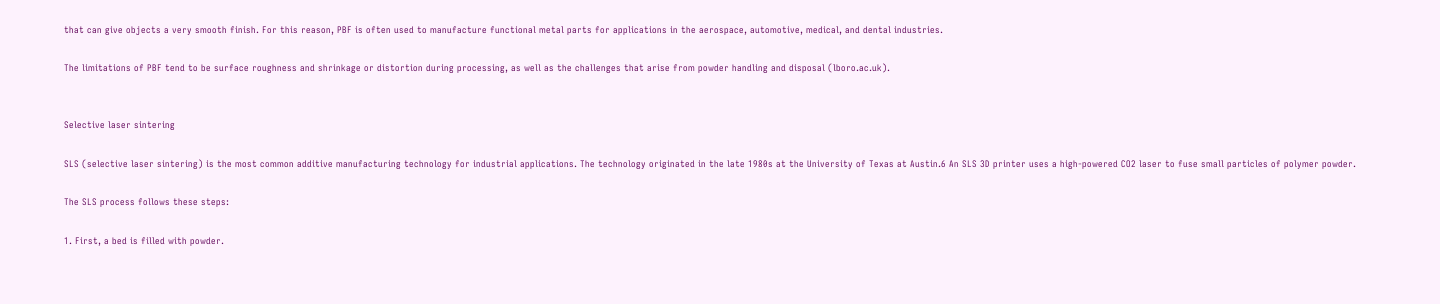that can give objects a very smooth finish. For this reason, PBF is often used to manufacture functional metal parts for applications in the aerospace, automotive, medical, and dental industries.

The limitations of PBF tend to be surface roughness and shrinkage or distortion during processing, as well as the challenges that arise from powder handling and disposal (lboro.ac.uk).


Selective laser sintering

SLS (selective laser sintering) is the most common additive manufacturing technology for industrial applications. The technology originated in the late 1980s at the University of Texas at Austin.6 An SLS 3D printer uses a high-powered CO2 laser to fuse small particles of polymer powder.

The SLS process follows these steps:

1. First, a bed is filled with powder.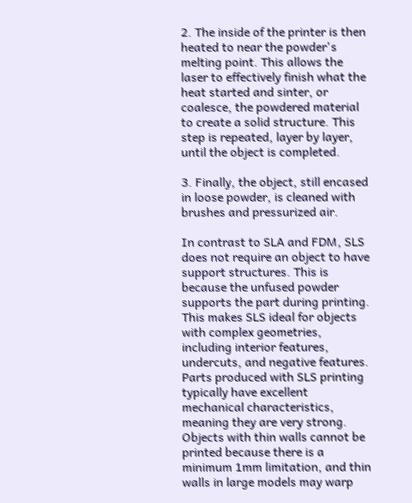2. The inside of the printer is then heated to near the powder's melting point. This allows the laser to effectively finish what the heat started and sinter, or coalesce, the powdered material to create a solid structure. This step is repeated, layer by layer, until the object is completed.

3. Finally, the object, still encased in loose powder, is cleaned with brushes and pressurized air.

In contrast to SLA and FDM, SLS does not require an object to have support structures. This is because the unfused powder supports the part during printing. This makes SLS ideal for objects with complex geometries, including interior features, undercuts, and negative features. Parts produced with SLS printing typically have excellent mechanical characteristics, meaning they are very strong. Objects with thin walls cannot be printed because there is a minimum 1mm limitation, and thin walls in large models may warp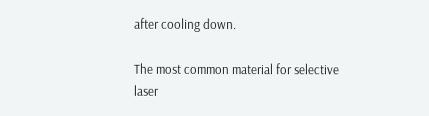after cooling down.

The most common material for selective laser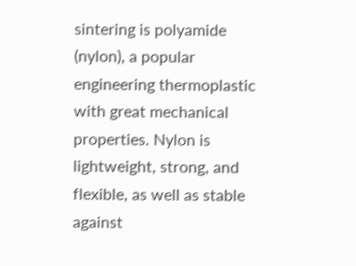sintering is polyamide (nylon), a popular engineering thermoplastic with great mechanical properties. Nylon is lightweight, strong, and flexible, as well as stable against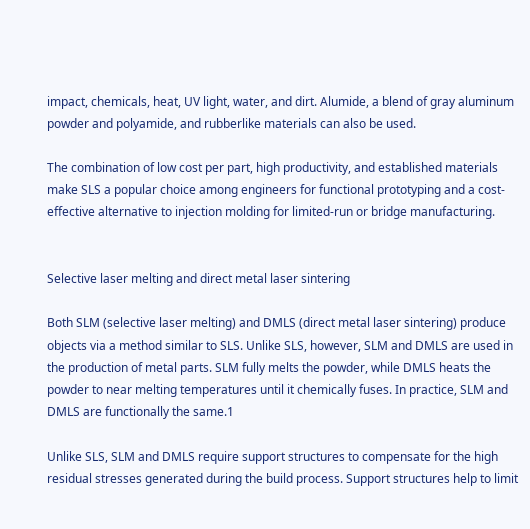impact, chemicals, heat, UV light, water, and dirt. Alumide, a blend of gray aluminum powder and polyamide, and rubberlike materials can also be used.

The combination of low cost per part, high productivity, and established materials make SLS a popular choice among engineers for functional prototyping and a cost-effective alternative to injection molding for limited-run or bridge manufacturing.


Selective laser melting and direct metal laser sintering

Both SLM (selective laser melting) and DMLS (direct metal laser sintering) produce objects via a method similar to SLS. Unlike SLS, however, SLM and DMLS are used in the production of metal parts. SLM fully melts the powder, while DMLS heats the powder to near melting temperatures until it chemically fuses. In practice, SLM and DMLS are functionally the same.1

Unlike SLS, SLM and DMLS require support structures to compensate for the high residual stresses generated during the build process. Support structures help to limit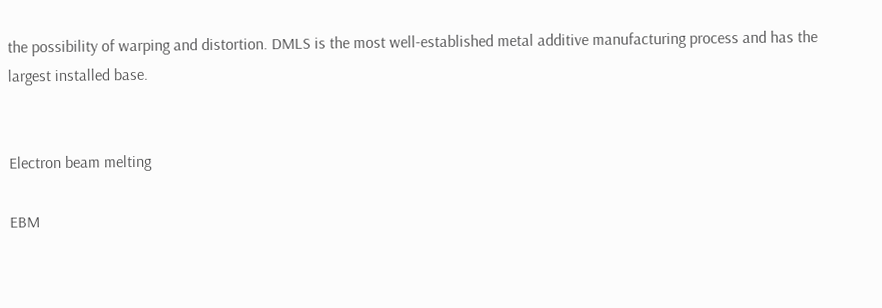the possibility of warping and distortion. DMLS is the most well-established metal additive manufacturing process and has the largest installed base.


Electron beam melting

EBM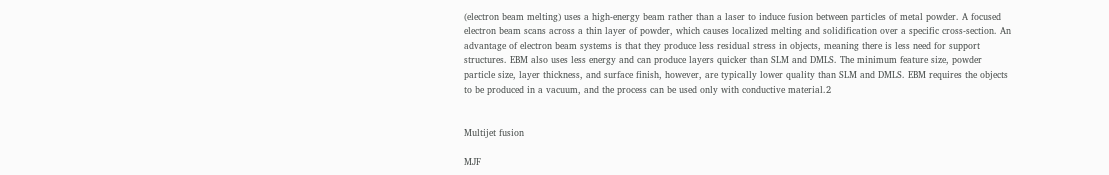(electron beam melting) uses a high-energy beam rather than a laser to induce fusion between particles of metal powder. A focused electron beam scans across a thin layer of powder, which causes localized melting and solidification over a specific cross-section. An advantage of electron beam systems is that they produce less residual stress in objects, meaning there is less need for support structures. EBM also uses less energy and can produce layers quicker than SLM and DMLS. The minimum feature size, powder particle size, layer thickness, and surface finish, however, are typically lower quality than SLM and DMLS. EBM requires the objects to be produced in a vacuum, and the process can be used only with conductive material.2


Multijet fusion

MJF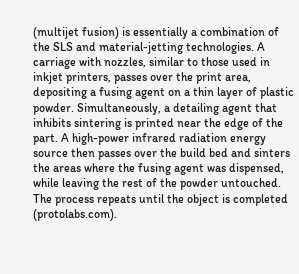(multijet fusion) is essentially a combination of the SLS and material-jetting technologies. A carriage with nozzles, similar to those used in inkjet printers, passes over the print area, depositing a fusing agent on a thin layer of plastic powder. Simultaneously, a detailing agent that inhibits sintering is printed near the edge of the part. A high-power infrared radiation energy source then passes over the build bed and sinters the areas where the fusing agent was dispensed, while leaving the rest of the powder untouched. The process repeats until the object is completed (protolabs.com).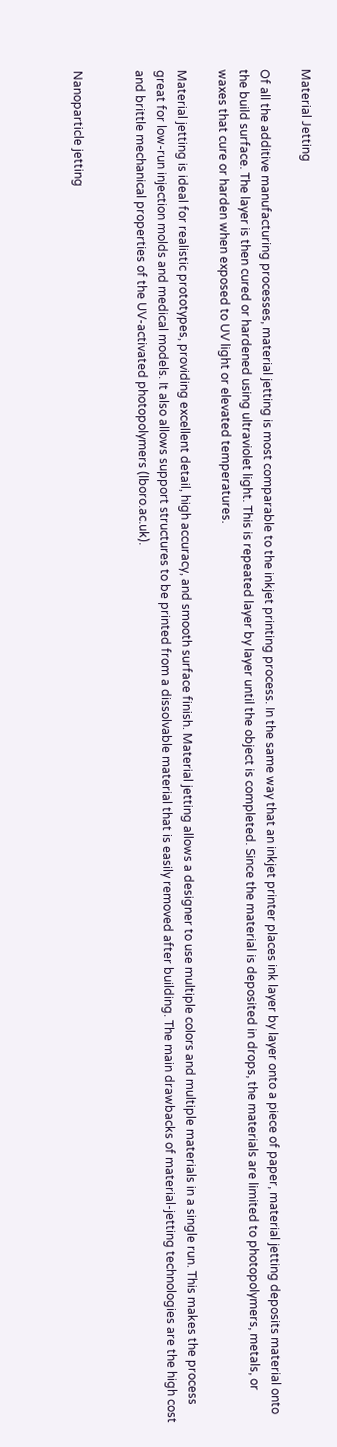Material Jetting

Of all the additive manufacturing processes, material jetting is most comparable to the inkjet printing process. In the same way that an inkjet printer places ink layer by layer onto a piece of paper, material jetting deposits material onto the build surface. The layer is then cured or hardened using ultraviolet light. This is repeated layer by layer until the object is completed. Since the material is deposited in drops, the materials are limited to photopolymers, metals, or waxes that cure or harden when exposed to UV light or elevated temperatures.

Material jetting is ideal for realistic prototypes, providing excellent detail, high accuracy, and smooth surface finish. Material jetting allows a designer to use multiple colors and multiple materials in a single run. This makes the process great for low-run injection molds and medical models. It also allows support structures to be printed from a dissolvable material that is easily removed after building. The main drawbacks of material-jetting technologies are the high cost and brittle mechanical properties of the UV-activated photopolymers (lboro.ac.uk).


Nanoparticle jetting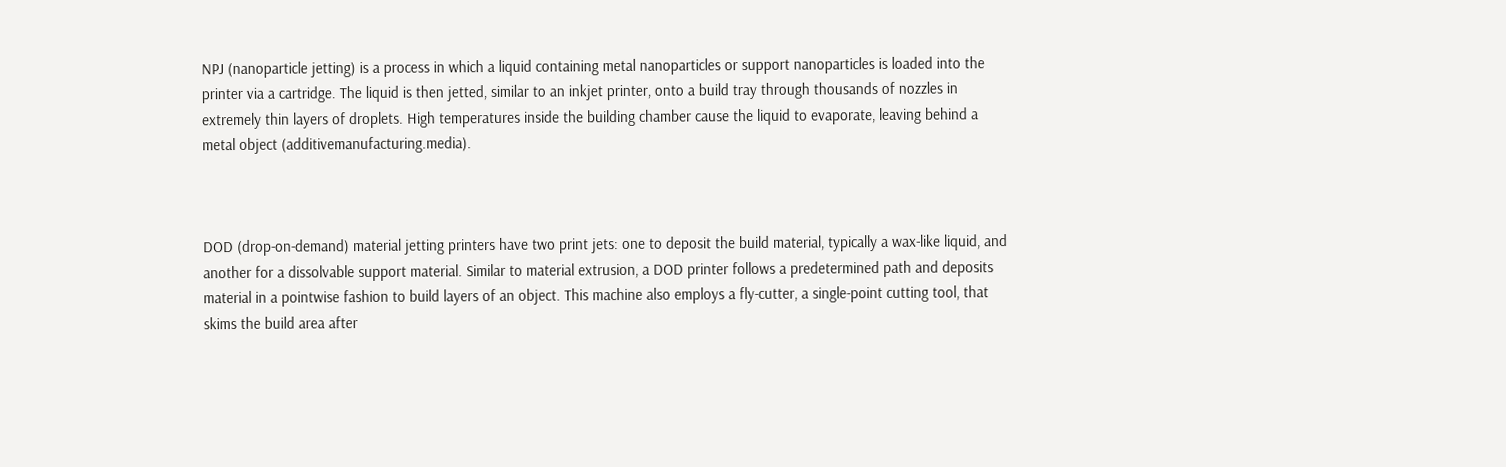NPJ (nanoparticle jetting) is a process in which a liquid containing metal nanoparticles or support nanoparticles is loaded into the printer via a cartridge. The liquid is then jetted, similar to an inkjet printer, onto a build tray through thousands of nozzles in extremely thin layers of droplets. High temperatures inside the building chamber cause the liquid to evaporate, leaving behind a metal object (additivemanufacturing.media).



DOD (drop-on-demand) material jetting printers have two print jets: one to deposit the build material, typically a wax-like liquid, and another for a dissolvable support material. Similar to material extrusion, a DOD printer follows a predetermined path and deposits material in a pointwise fashion to build layers of an object. This machine also employs a fly-cutter, a single-point cutting tool, that skims the build area after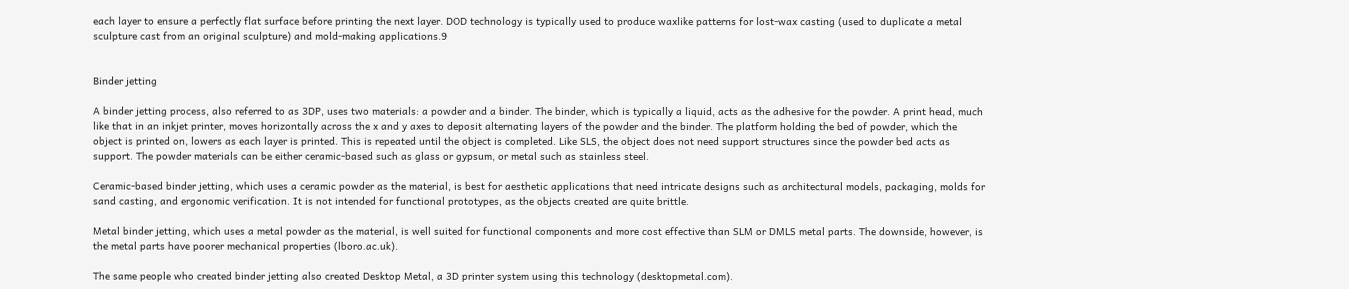each layer to ensure a perfectly flat surface before printing the next layer. DOD technology is typically used to produce waxlike patterns for lost-wax casting (used to duplicate a metal sculpture cast from an original sculpture) and mold-making applications.9


Binder jetting

A binder jetting process, also referred to as 3DP, uses two materials: a powder and a binder. The binder, which is typically a liquid, acts as the adhesive for the powder. A print head, much like that in an inkjet printer, moves horizontally across the x and y axes to deposit alternating layers of the powder and the binder. The platform holding the bed of powder, which the object is printed on, lowers as each layer is printed. This is repeated until the object is completed. Like SLS, the object does not need support structures since the powder bed acts as support. The powder materials can be either ceramic-based such as glass or gypsum, or metal such as stainless steel.

Ceramic-based binder jetting, which uses a ceramic powder as the material, is best for aesthetic applications that need intricate designs such as architectural models, packaging, molds for sand casting, and ergonomic verification. It is not intended for functional prototypes, as the objects created are quite brittle.

Metal binder jetting, which uses a metal powder as the material, is well suited for functional components and more cost effective than SLM or DMLS metal parts. The downside, however, is the metal parts have poorer mechanical properties (lboro.ac.uk).

The same people who created binder jetting also created Desktop Metal, a 3D printer system using this technology (desktopmetal.com).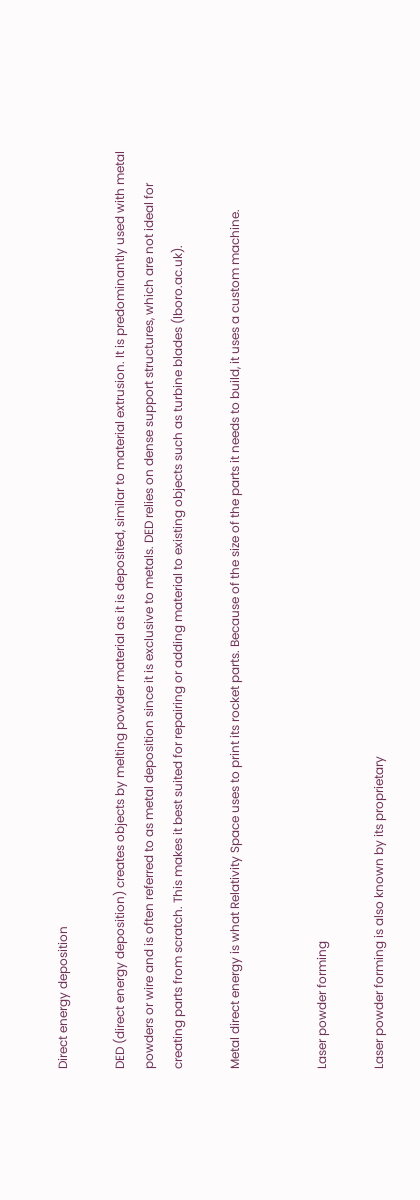Direct energy deposition

DED (direct energy deposition) creates objects by melting powder material as it is deposited, similar to material extrusion. It is predominantly used with metal powders or wire and is often referred to as metal deposition since it is exclusive to metals. DED relies on dense support structures, which are not ideal for creating parts from scratch. This makes it best suited for repairing or adding material to existing objects such as turbine blades (lboro.ac.uk).

Metal direct energy is what Relativity Space uses to print its rocket parts. Because of the size of the parts it needs to build, it uses a custom machine.


Laser powder forming

Laser powder forming is also known by its proprietary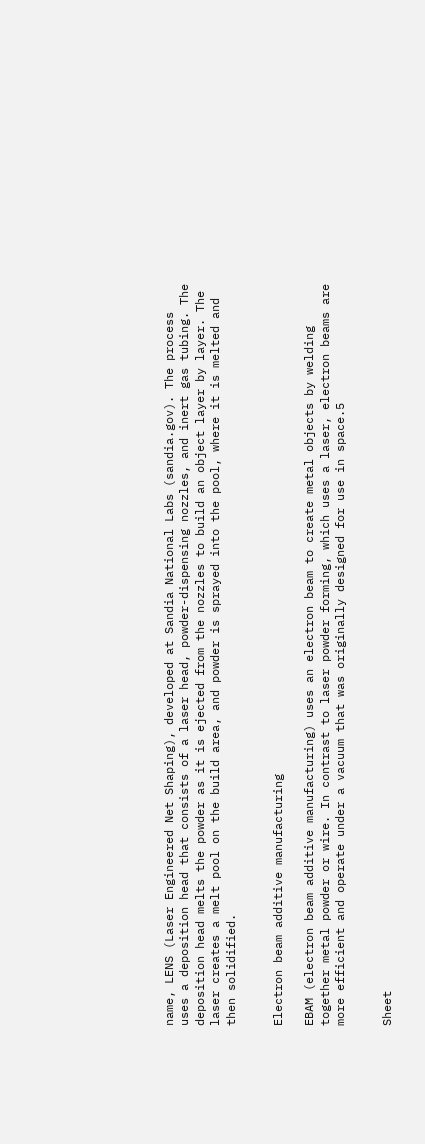name, LENS (Laser Engineered Net Shaping), developed at Sandia National Labs (sandia.gov). The process uses a deposition head that consists of a laser head, powder-dispensing nozzles, and inert gas tubing. The deposition head melts the powder as it is ejected from the nozzles to build an object layer by layer. The laser creates a melt pool on the build area, and powder is sprayed into the pool, where it is melted and then solidified.


Electron beam additive manufacturing

EBAM (electron beam additive manufacturing) uses an electron beam to create metal objects by welding together metal powder or wire. In contrast to laser powder forming, which uses a laser, electron beams are more efficient and operate under a vacuum that was originally designed for use in space.5


Sheet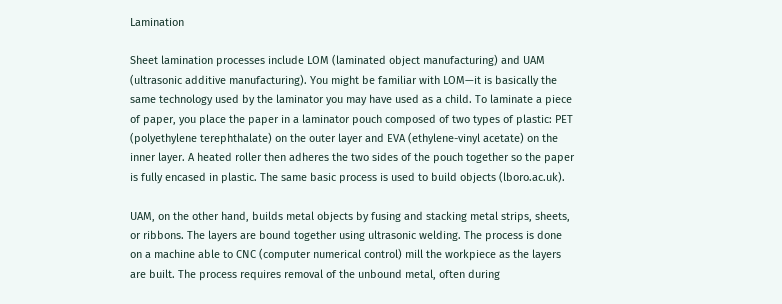Lamination

Sheet lamination processes include LOM (laminated object manufacturing) and UAM (ultrasonic additive manufacturing). You might be familiar with LOM—it is basically the same technology used by the laminator you may have used as a child. To laminate a piece of paper, you place the paper in a laminator pouch composed of two types of plastic: PET (polyethylene terephthalate) on the outer layer and EVA (ethylene-vinyl acetate) on the inner layer. A heated roller then adheres the two sides of the pouch together so the paper is fully encased in plastic. The same basic process is used to build objects (lboro.ac.uk).

UAM, on the other hand, builds metal objects by fusing and stacking metal strips, sheets, or ribbons. The layers are bound together using ultrasonic welding. The process is done on a machine able to CNC (computer numerical control) mill the workpiece as the layers are built. The process requires removal of the unbound metal, often during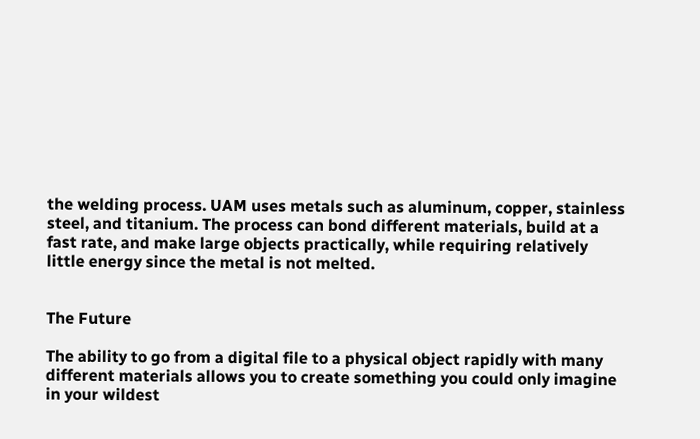the welding process. UAM uses metals such as aluminum, copper, stainless steel, and titanium. The process can bond different materials, build at a fast rate, and make large objects practically, while requiring relatively little energy since the metal is not melted.


The Future

The ability to go from a digital file to a physical object rapidly with many different materials allows you to create something you could only imagine in your wildest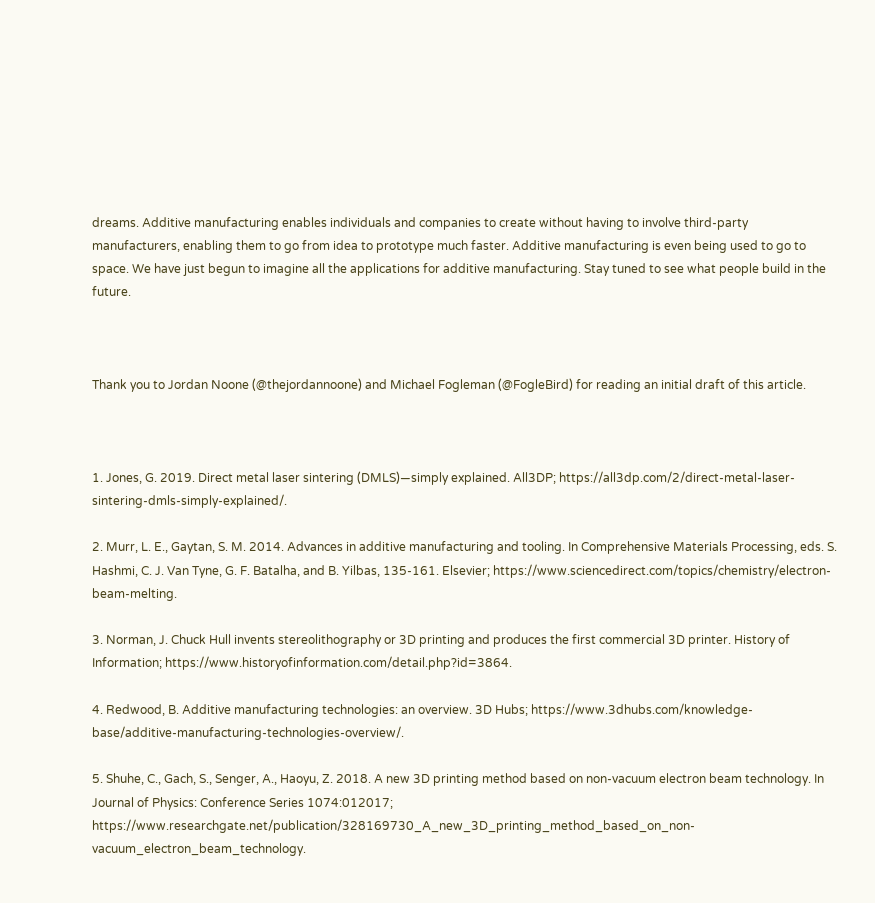dreams. Additive manufacturing enables individuals and companies to create without having to involve third-party manufacturers, enabling them to go from idea to prototype much faster. Additive manufacturing is even being used to go to space. We have just begun to imagine all the applications for additive manufacturing. Stay tuned to see what people build in the future.



Thank you to Jordan Noone (@thejordannoone) and Michael Fogleman (@FogleBird) for reading an initial draft of this article.



1. Jones, G. 2019. Direct metal laser sintering (DMLS)—simply explained. All3DP; https://all3dp.com/2/direct-metal-laser-sintering-dmls-simply-explained/.

2. Murr, L. E., Gaytan, S. M. 2014. Advances in additive manufacturing and tooling. In Comprehensive Materials Processing, eds. S. Hashmi, C. J. Van Tyne, G. F. Batalha, and B. Yilbas, 135-161. Elsevier; https://www.sciencedirect.com/topics/chemistry/electron-beam-melting.

3. Norman, J. Chuck Hull invents stereolithography or 3D printing and produces the first commercial 3D printer. History of Information; https://www.historyofinformation.com/detail.php?id=3864.

4. Redwood, B. Additive manufacturing technologies: an overview. 3D Hubs; https://www.3dhubs.com/knowledge-base/additive-manufacturing-technologies-overview/.

5. Shuhe, C., Gach, S., Senger, A., Haoyu, Z. 2018. A new 3D printing method based on non-vacuum electron beam technology. In Journal of Physics: Conference Series 1074:012017; https://www.researchgate.net/publication/328169730_A_new_3D_printing_method_based_on_non-vacuum_electron_beam_technology.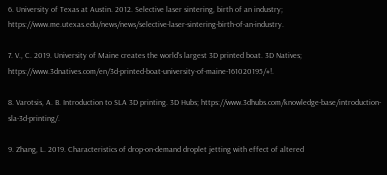6. University of Texas at Austin. 2012. Selective laser sintering, birth of an industry; https://www.me.utexas.edu/news/news/selective-laser-sintering-birth-of-an-industry.

7. V., C. 2019. University of Maine creates the world's largest 3D printed boat. 3D Natives; https://www.3dnatives.com/en/3d-printed-boat-university-of-maine-161020195/#!.

8. Varotsis, A. B. Introduction to SLA 3D printing. 3D Hubs; https://www.3dhubs.com/knowledge-base/introduction-sla-3d-printing/.

9. Zhang, L. 2019. Characteristics of drop-on-demand droplet jetting with effect of altered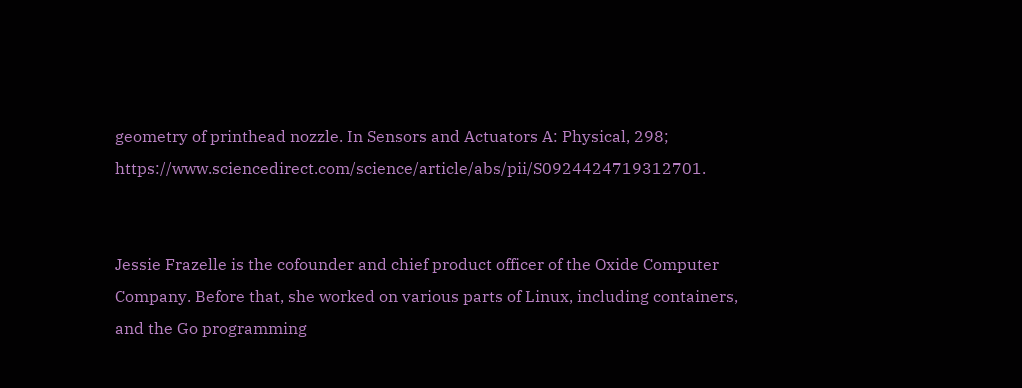geometry of printhead nozzle. In Sensors and Actuators A: Physical, 298; https://www.sciencedirect.com/science/article/abs/pii/S0924424719312701.


Jessie Frazelle is the cofounder and chief product officer of the Oxide Computer Company. Before that, she worked on various parts of Linux, including containers, and the Go programming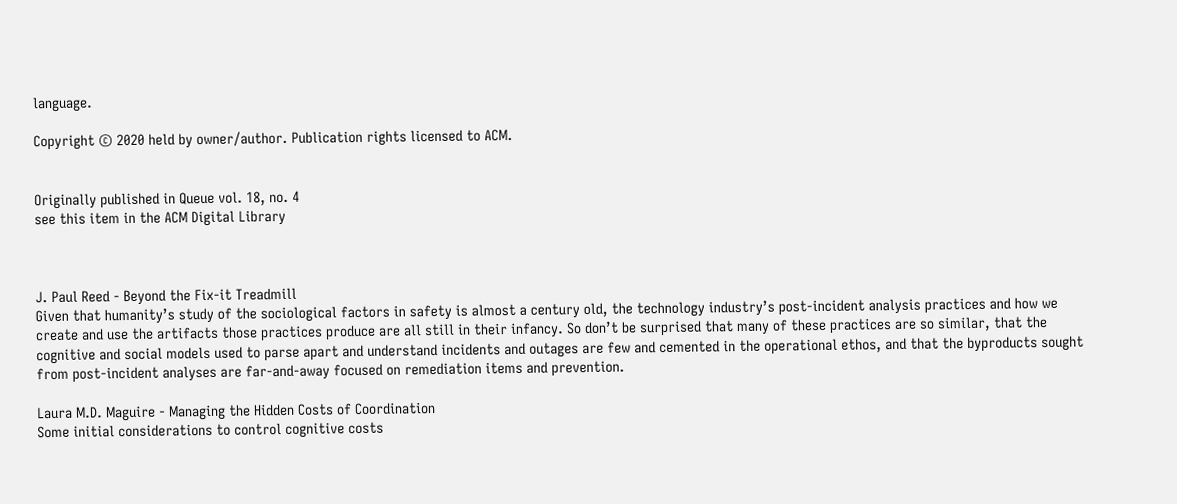language.

Copyright © 2020 held by owner/author. Publication rights licensed to ACM.


Originally published in Queue vol. 18, no. 4
see this item in the ACM Digital Library



J. Paul Reed - Beyond the Fix-it Treadmill
Given that humanity’s study of the sociological factors in safety is almost a century old, the technology industry’s post-incident analysis practices and how we create and use the artifacts those practices produce are all still in their infancy. So don’t be surprised that many of these practices are so similar, that the cognitive and social models used to parse apart and understand incidents and outages are few and cemented in the operational ethos, and that the byproducts sought from post-incident analyses are far-and-away focused on remediation items and prevention.

Laura M.D. Maguire - Managing the Hidden Costs of Coordination
Some initial considerations to control cognitive costs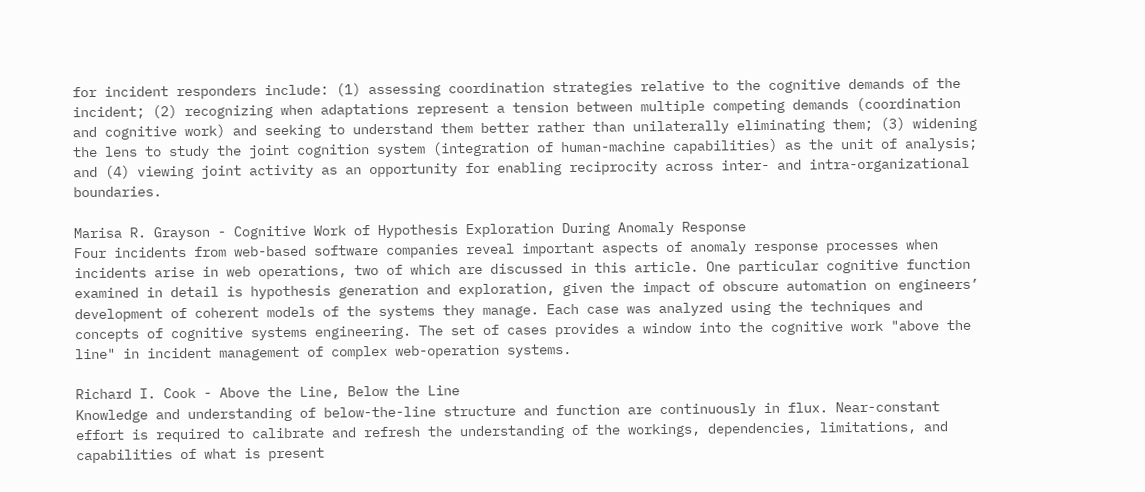for incident responders include: (1) assessing coordination strategies relative to the cognitive demands of the incident; (2) recognizing when adaptations represent a tension between multiple competing demands (coordination and cognitive work) and seeking to understand them better rather than unilaterally eliminating them; (3) widening the lens to study the joint cognition system (integration of human-machine capabilities) as the unit of analysis; and (4) viewing joint activity as an opportunity for enabling reciprocity across inter- and intra-organizational boundaries.

Marisa R. Grayson - Cognitive Work of Hypothesis Exploration During Anomaly Response
Four incidents from web-based software companies reveal important aspects of anomaly response processes when incidents arise in web operations, two of which are discussed in this article. One particular cognitive function examined in detail is hypothesis generation and exploration, given the impact of obscure automation on engineers’ development of coherent models of the systems they manage. Each case was analyzed using the techniques and concepts of cognitive systems engineering. The set of cases provides a window into the cognitive work "above the line" in incident management of complex web-operation systems.

Richard I. Cook - Above the Line, Below the Line
Knowledge and understanding of below-the-line structure and function are continuously in flux. Near-constant effort is required to calibrate and refresh the understanding of the workings, dependencies, limitations, and capabilities of what is present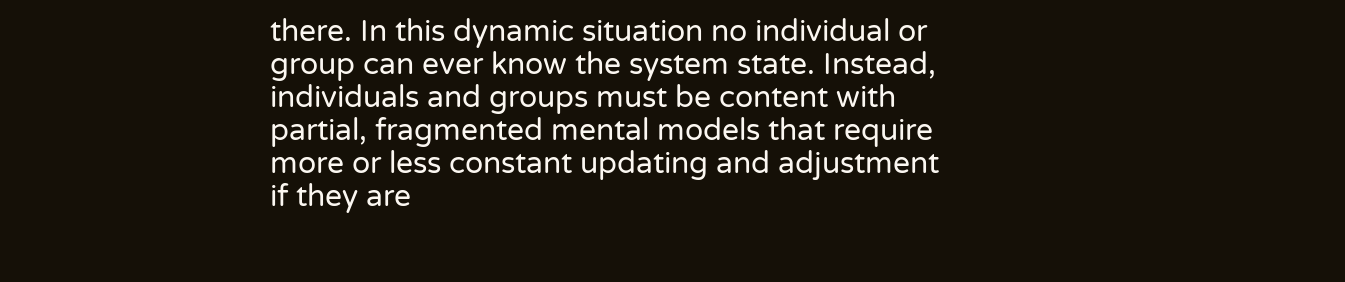there. In this dynamic situation no individual or group can ever know the system state. Instead, individuals and groups must be content with partial, fragmented mental models that require more or less constant updating and adjustment if they are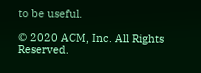to be useful.

© 2020 ACM, Inc. All Rights Reserved.